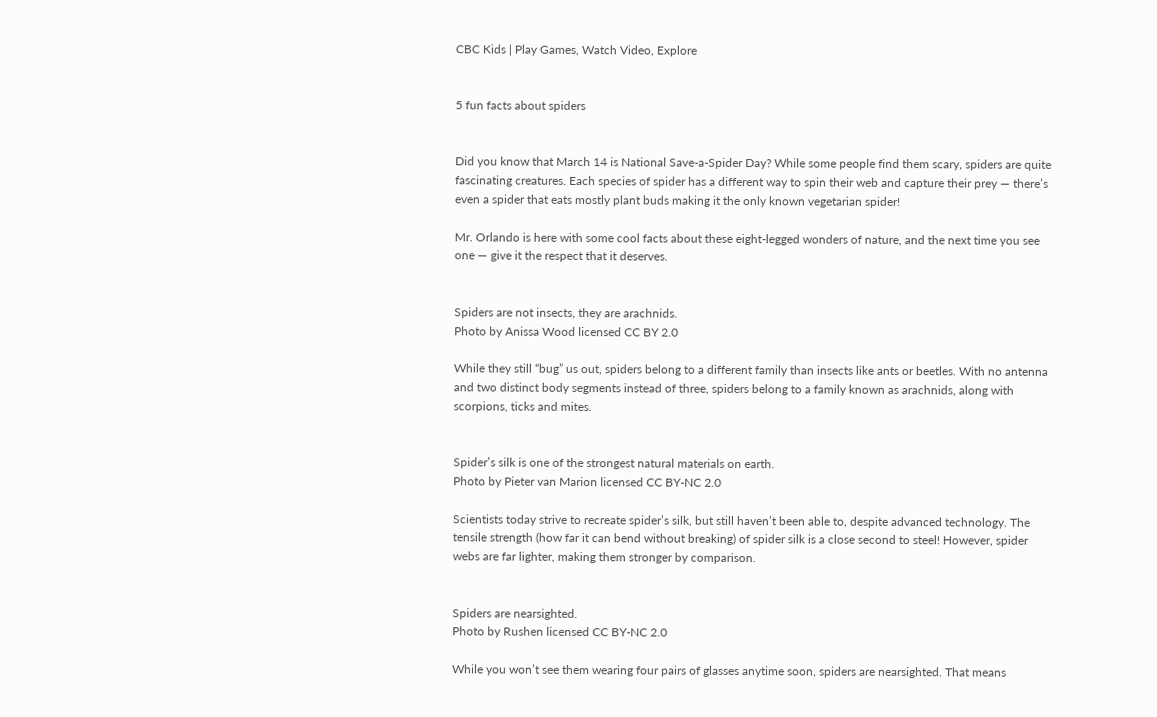CBC Kids | Play Games, Watch Video, Explore


5 fun facts about spiders


Did you know that March 14 is National Save-a-Spider Day? While some people find them scary, spiders are quite fascinating creatures. Each species of spider has a different way to spin their web and capture their prey — there’s even a spider that eats mostly plant buds making it the only known vegetarian spider!

Mr. Orlando is here with some cool facts about these eight-legged wonders of nature, and the next time you see one — give it the respect that it deserves.


Spiders are not insects, they are arachnids.
Photo by Anissa Wood licensed CC BY 2.0

While they still “bug” us out, spiders belong to a different family than insects like ants or beetles. With no antenna and two distinct body segments instead of three, spiders belong to a family known as arachnids, along with scorpions, ticks and mites.


Spider’s silk is one of the strongest natural materials on earth.
Photo by Pieter van Marion licensed CC BY-NC 2.0

Scientists today strive to recreate spider’s silk, but still haven’t been able to, despite advanced technology. The tensile strength (how far it can bend without breaking) of spider silk is a close second to steel! However, spider webs are far lighter, making them stronger by comparison.


Spiders are nearsighted.
Photo by Rushen licensed CC BY-NC 2.0

While you won’t see them wearing four pairs of glasses anytime soon, spiders are nearsighted. That means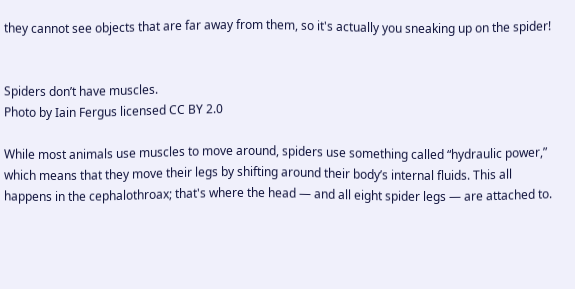they cannot see objects that are far away from them, so it's actually you sneaking up on the spider!


Spiders don’t have muscles.
Photo by Iain Fergus licensed CC BY 2.0

While most animals use muscles to move around, spiders use something called “hydraulic power,” which means that they move their legs by shifting around their body’s internal fluids. This all happens in the cephalothroax; that's where the head — and all eight spider legs — are attached to.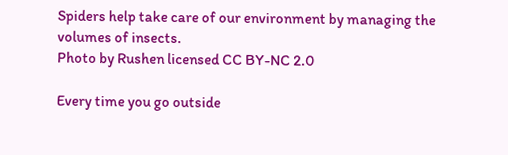Spiders help take care of our environment by managing the volumes of insects.
Photo by Rushen licensed CC BY-NC 2.0

Every time you go outside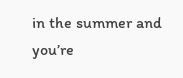in the summer and you’re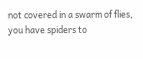not covered in a swarm of flies, you have spiders to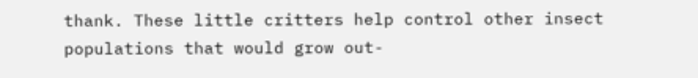thank. These little critters help control other insect populations that would grow out-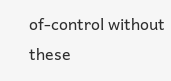of-control without these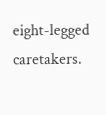eight-legged caretakers.